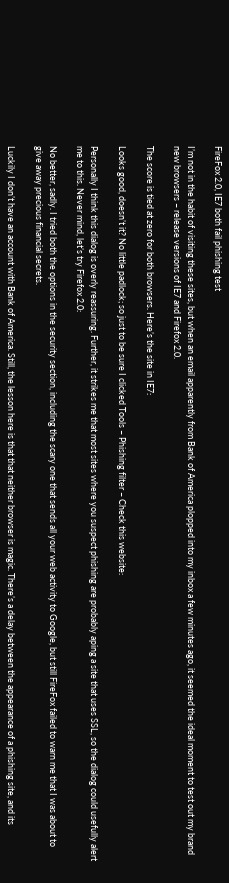FireFox 2.0, IE7 both fail phishing test

I’m not in the habit of visiting these sites, but when an email apparently from Bank of America plopped into my inbox a few minutes ago, it seemed the ideal moment to test out my brand new browsers – release versions of IE7 and Firefox 2.0.

The score is tied at zero for both browsers. Here’s the site in IE7:

Looks good, doesn’t it? No little padlock; so just to be sure I clicked Tools – Phishing filter – Check this website:

Personally I think this dialog is overly reassuring. Further, it strikes me that most sites where you suspect phishing are probably aping a site that uses SSL, so the dialog could usefully alert me to this. Never mind, let’s try Firefox 2.0:

No better, sadly. I tried both the options in the security section, including the scary one that sends all your web activity to Google, but still FireFox failed to warn me that I was about to give away precious financial secrets.

Luckily I don’t have an account with Bank of America. Still, the lesson here is that that neither browser is magic. There’s a delay between the appearance of a phishing site, and its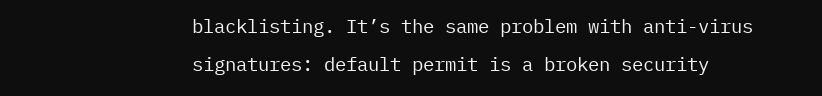blacklisting. It’s the same problem with anti-virus signatures: default permit is a broken security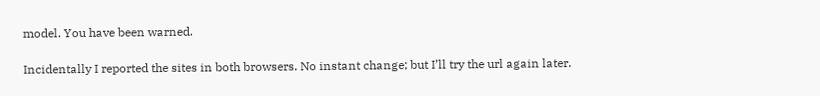model. You have been warned.

Incidentally I reported the sites in both browsers. No instant change; but I’ll try the url again later.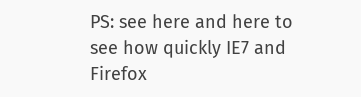PS: see here and here to see how quickly IE7 and Firefox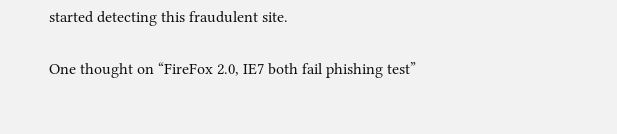started detecting this fraudulent site.

One thought on “FireFox 2.0, IE7 both fail phishing test”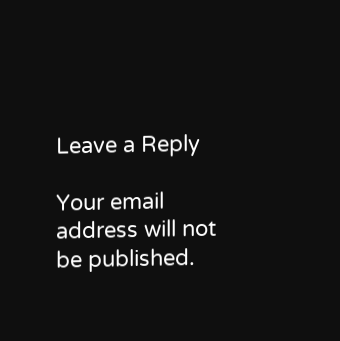Leave a Reply

Your email address will not be published.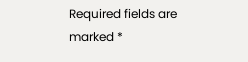Required fields are marked *